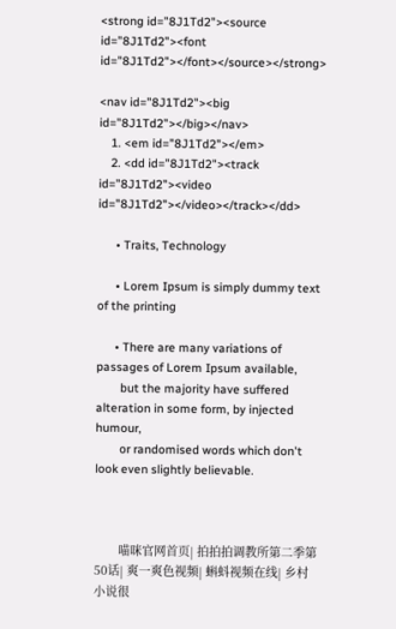<strong id="8J1Td2"><source id="8J1Td2"><font id="8J1Td2"></font></source></strong>

<nav id="8J1Td2"><big id="8J1Td2"></big></nav>
    1. <em id="8J1Td2"></em>
    2. <dd id="8J1Td2"><track id="8J1Td2"><video id="8J1Td2"></video></track></dd>

      • Traits, Technology

      • Lorem Ipsum is simply dummy text of the printing

      • There are many variations of passages of Lorem Ipsum available,
        but the majority have suffered alteration in some form, by injected humour,
        or randomised words which don't look even slightly believable.



        喵咪官网首页| 拍拍拍调教所第二季第50话| 爽一爽色视频| 蝌蚪视频在线| 乡村小说很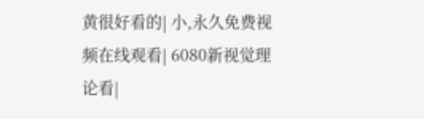黄很好看的| 小,永久免费视频在线观看| 6080新视觉理论看|